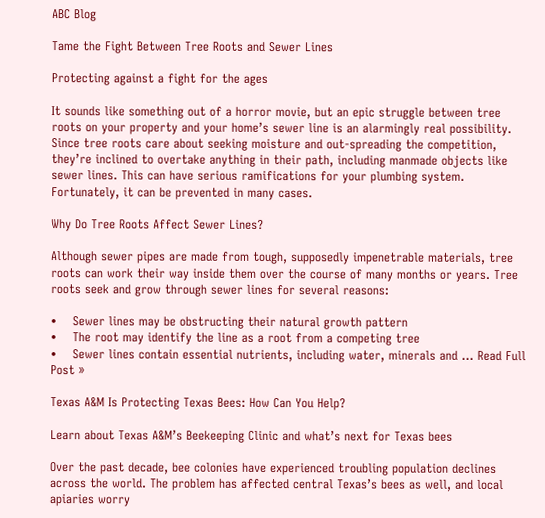ABC Blog

Tame the Fight Between Tree Roots and Sewer Lines

Protecting against a fight for the ages

It sounds like something out of a horror movie, but an epic struggle between tree roots on your property and your home’s sewer line is an alarmingly real possibility. Since tree roots care about seeking moisture and out-spreading the competition, they’re inclined to overtake anything in their path, including manmade objects like sewer lines. This can have serious ramifications for your plumbing system. Fortunately, it can be prevented in many cases.

Why Do Tree Roots Affect Sewer Lines?

Although sewer pipes are made from tough, supposedly impenetrable materials, tree roots can work their way inside them over the course of many months or years. Tree roots seek and grow through sewer lines for several reasons:

•    Sewer lines may be obstructing their natural growth pattern
•    The root may identify the line as a root from a competing tree
•    Sewer lines contain essential nutrients, including water, minerals and … Read Full Post »

Texas A&M Is Protecting Texas Bees: How Can You Help?

Learn about Texas A&M’s Beekeeping Clinic and what’s next for Texas bees

Over the past decade, bee colonies have experienced troubling population declines across the world. The problem has affected central Texas’s bees as well, and local apiaries worry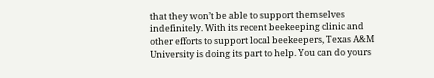that they won’t be able to support themselves indefinitely. With its recent beekeeping clinic and other efforts to support local beekeepers, Texas A&M University is doing its part to help. You can do yours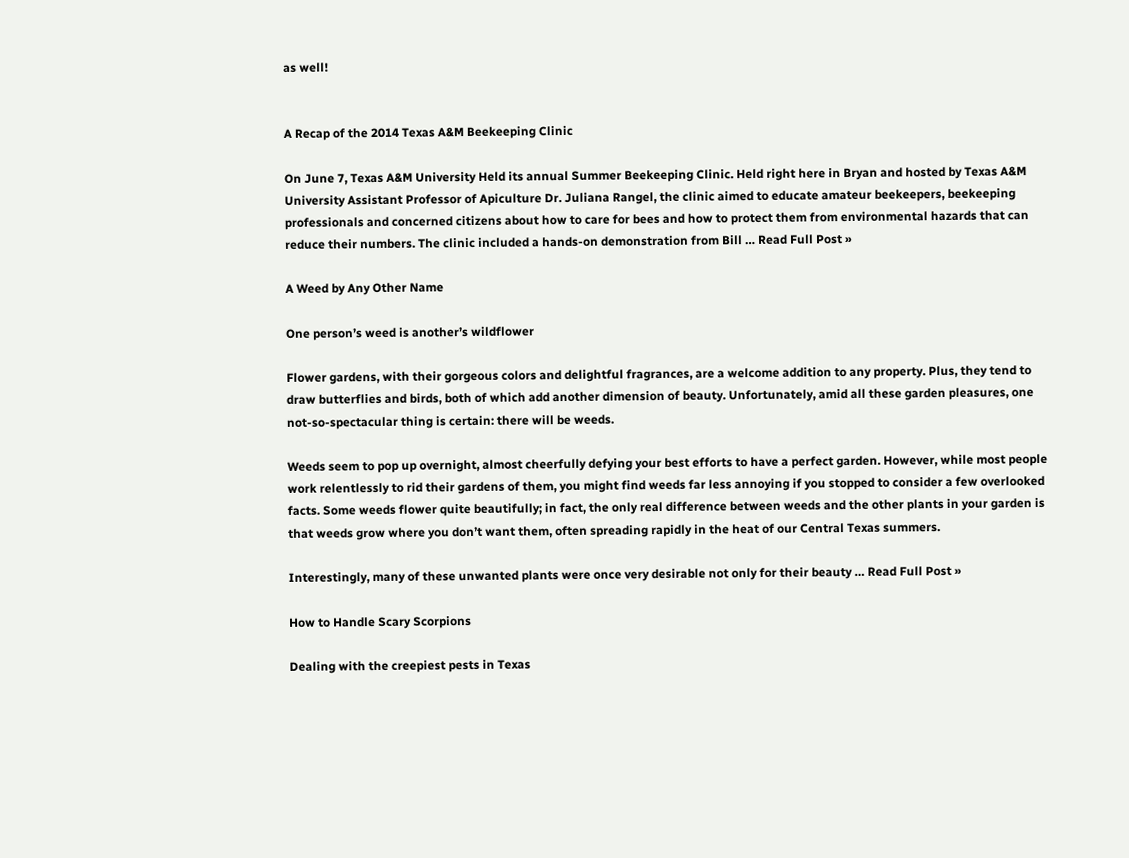as well!


A Recap of the 2014 Texas A&M Beekeeping Clinic

On June 7, Texas A&M University Held its annual Summer Beekeeping Clinic. Held right here in Bryan and hosted by Texas A&M University Assistant Professor of Apiculture Dr. Juliana Rangel, the clinic aimed to educate amateur beekeepers, beekeeping professionals and concerned citizens about how to care for bees and how to protect them from environmental hazards that can reduce their numbers. The clinic included a hands-on demonstration from Bill … Read Full Post »

A Weed by Any Other Name

One person’s weed is another’s wildflower

Flower gardens, with their gorgeous colors and delightful fragrances, are a welcome addition to any property. Plus, they tend to draw butterflies and birds, both of which add another dimension of beauty. Unfortunately, amid all these garden pleasures, one not-so-spectacular thing is certain: there will be weeds.

Weeds seem to pop up overnight, almost cheerfully defying your best efforts to have a perfect garden. However, while most people work relentlessly to rid their gardens of them, you might find weeds far less annoying if you stopped to consider a few overlooked facts. Some weeds flower quite beautifully; in fact, the only real difference between weeds and the other plants in your garden is that weeds grow where you don’t want them, often spreading rapidly in the heat of our Central Texas summers.

Interestingly, many of these unwanted plants were once very desirable not only for their beauty … Read Full Post »

How to Handle Scary Scorpions

Dealing with the creepiest pests in Texas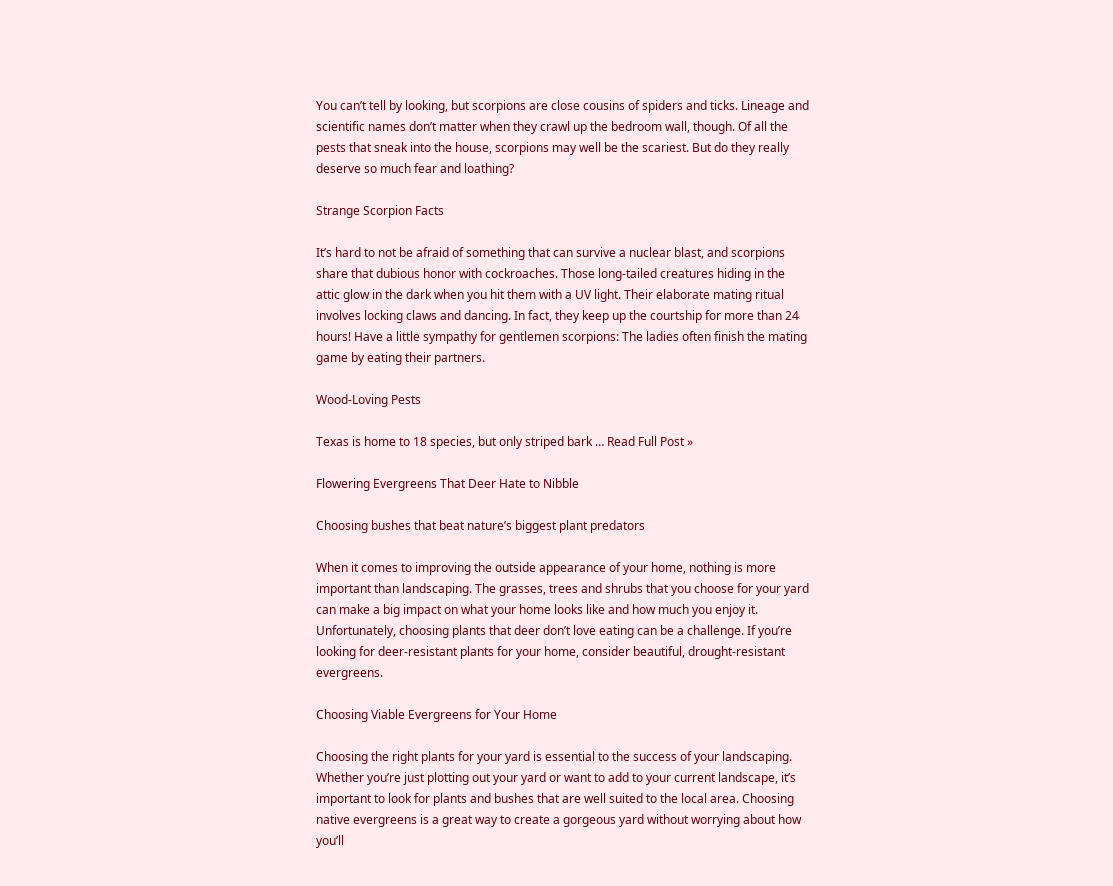You can’t tell by looking, but scorpions are close cousins of spiders and ticks. Lineage and scientific names don’t matter when they crawl up the bedroom wall, though. Of all the pests that sneak into the house, scorpions may well be the scariest. But do they really deserve so much fear and loathing?

Strange Scorpion Facts

It’s hard to not be afraid of something that can survive a nuclear blast, and scorpions share that dubious honor with cockroaches. Those long-tailed creatures hiding in the attic glow in the dark when you hit them with a UV light. Their elaborate mating ritual involves locking claws and dancing. In fact, they keep up the courtship for more than 24 hours! Have a little sympathy for gentlemen scorpions: The ladies often finish the mating game by eating their partners.

Wood-Loving Pests

Texas is home to 18 species, but only striped bark … Read Full Post »

Flowering Evergreens That Deer Hate to Nibble

Choosing bushes that beat nature’s biggest plant predators

When it comes to improving the outside appearance of your home, nothing is more important than landscaping. The grasses, trees and shrubs that you choose for your yard can make a big impact on what your home looks like and how much you enjoy it. Unfortunately, choosing plants that deer don’t love eating can be a challenge. If you’re looking for deer-resistant plants for your home, consider beautiful, drought-resistant evergreens.

Choosing Viable Evergreens for Your Home

Choosing the right plants for your yard is essential to the success of your landscaping. Whether you’re just plotting out your yard or want to add to your current landscape, it’s important to look for plants and bushes that are well suited to the local area. Choosing native evergreens is a great way to create a gorgeous yard without worrying about how you’ll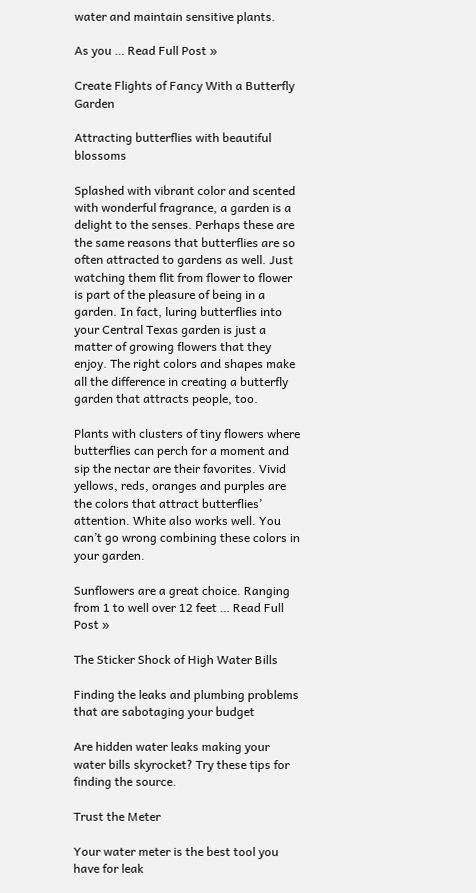water and maintain sensitive plants.

As you … Read Full Post »

Create Flights of Fancy With a Butterfly Garden

Attracting butterflies with beautiful blossoms

Splashed with vibrant color and scented with wonderful fragrance, a garden is a delight to the senses. Perhaps these are the same reasons that butterflies are so often attracted to gardens as well. Just watching them flit from flower to flower is part of the pleasure of being in a garden. In fact, luring butterflies into your Central Texas garden is just a matter of growing flowers that they enjoy. The right colors and shapes make all the difference in creating a butterfly garden that attracts people, too.

Plants with clusters of tiny flowers where butterflies can perch for a moment and sip the nectar are their favorites. Vivid yellows, reds, oranges and purples are the colors that attract butterflies’ attention. White also works well. You can’t go wrong combining these colors in your garden.

Sunflowers are a great choice. Ranging from 1 to well over 12 feet … Read Full Post »

The Sticker Shock of High Water Bills

Finding the leaks and plumbing problems that are sabotaging your budget

Are hidden water leaks making your water bills skyrocket? Try these tips for finding the source.

Trust the Meter

Your water meter is the best tool you have for leak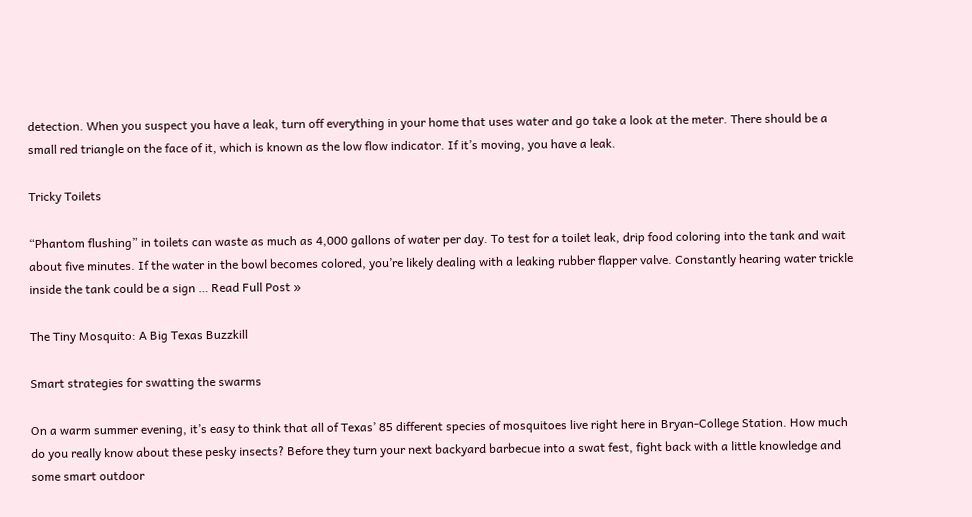detection. When you suspect you have a leak, turn off everything in your home that uses water and go take a look at the meter. There should be a small red triangle on the face of it, which is known as the low flow indicator. If it’s moving, you have a leak.

Tricky Toilets

“Phantom flushing” in toilets can waste as much as 4,000 gallons of water per day. To test for a toilet leak, drip food coloring into the tank and wait about five minutes. If the water in the bowl becomes colored, you’re likely dealing with a leaking rubber flapper valve. Constantly hearing water trickle inside the tank could be a sign … Read Full Post »

The Tiny Mosquito: A Big Texas Buzzkill

Smart strategies for swatting the swarms

On a warm summer evening, it’s easy to think that all of Texas’ 85 different species of mosquitoes live right here in Bryan-College Station. How much do you really know about these pesky insects? Before they turn your next backyard barbecue into a swat fest, fight back with a little knowledge and some smart outdoor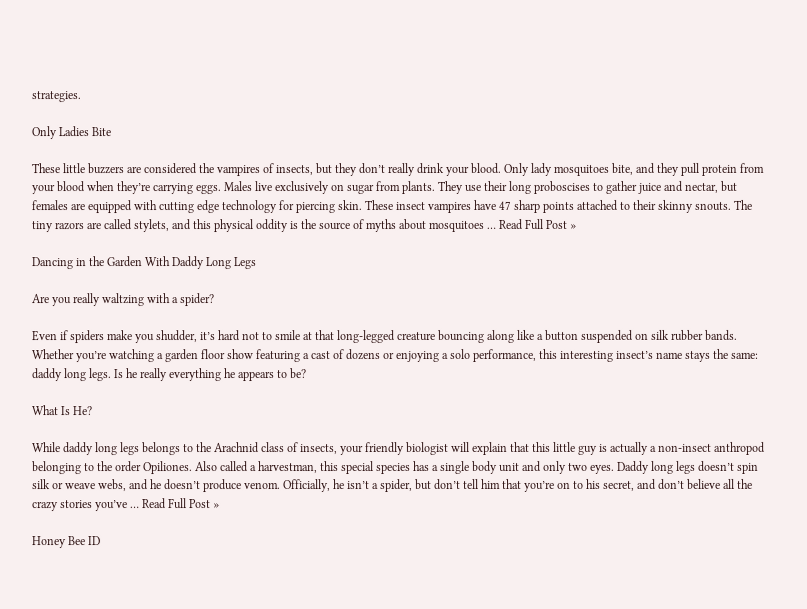strategies.

Only Ladies Bite

These little buzzers are considered the vampires of insects, but they don’t really drink your blood. Only lady mosquitoes bite, and they pull protein from your blood when they’re carrying eggs. Males live exclusively on sugar from plants. They use their long proboscises to gather juice and nectar, but females are equipped with cutting edge technology for piercing skin. These insect vampires have 47 sharp points attached to their skinny snouts. The tiny razors are called stylets, and this physical oddity is the source of myths about mosquitoes … Read Full Post »

Dancing in the Garden With Daddy Long Legs

Are you really waltzing with a spider?

Even if spiders make you shudder, it’s hard not to smile at that long-legged creature bouncing along like a button suspended on silk rubber bands. Whether you’re watching a garden floor show featuring a cast of dozens or enjoying a solo performance, this interesting insect’s name stays the same: daddy long legs. Is he really everything he appears to be?

What Is He?

While daddy long legs belongs to the Arachnid class of insects, your friendly biologist will explain that this little guy is actually a non-insect anthropod belonging to the order Opiliones. Also called a harvestman, this special species has a single body unit and only two eyes. Daddy long legs doesn’t spin silk or weave webs, and he doesn’t produce venom. Officially, he isn’t a spider, but don’t tell him that you’re on to his secret, and don’t believe all the crazy stories you’ve … Read Full Post »

Honey Bee ID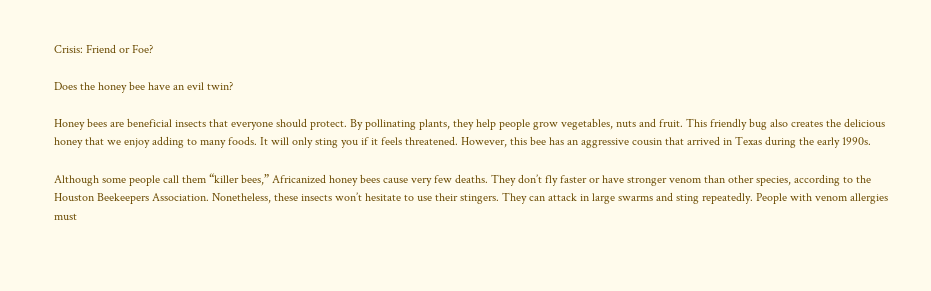Crisis: Friend or Foe?

Does the honey bee have an evil twin?

Honey bees are beneficial insects that everyone should protect. By pollinating plants, they help people grow vegetables, nuts and fruit. This friendly bug also creates the delicious honey that we enjoy adding to many foods. It will only sting you if it feels threatened. However, this bee has an aggressive cousin that arrived in Texas during the early 1990s.

Although some people call them “killer bees,” Africanized honey bees cause very few deaths. They don’t fly faster or have stronger venom than other species, according to the Houston Beekeepers Association. Nonetheless, these insects won’t hesitate to use their stingers. They can attack in large swarms and sting repeatedly. People with venom allergies must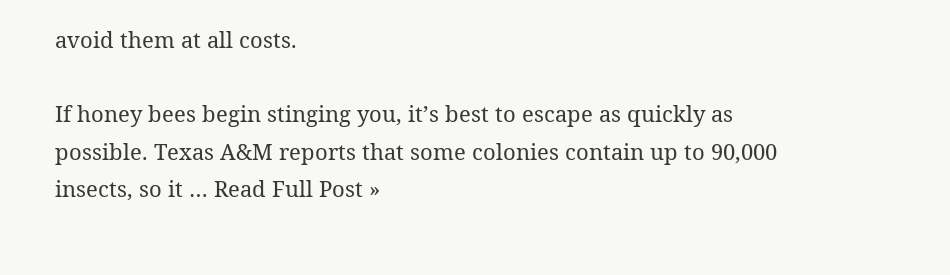avoid them at all costs.

If honey bees begin stinging you, it’s best to escape as quickly as possible. Texas A&M reports that some colonies contain up to 90,000 insects, so it … Read Full Post »